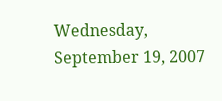Wednesday, September 19, 2007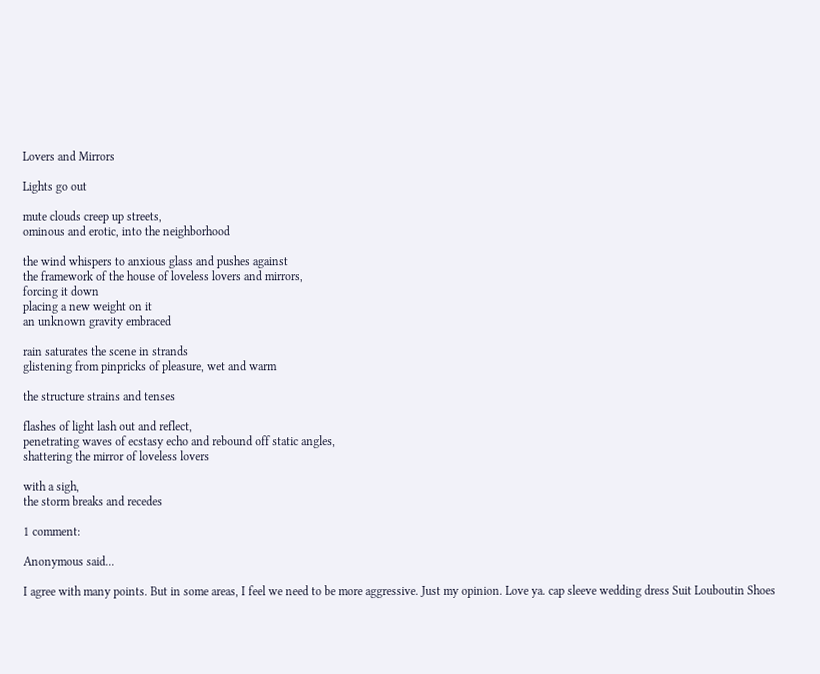Lovers and Mirrors

Lights go out

mute clouds creep up streets,
ominous and erotic, into the neighborhood

the wind whispers to anxious glass and pushes against
the framework of the house of loveless lovers and mirrors,
forcing it down
placing a new weight on it
an unknown gravity embraced

rain saturates the scene in strands
glistening from pinpricks of pleasure, wet and warm

the structure strains and tenses

flashes of light lash out and reflect,
penetrating waves of ecstasy echo and rebound off static angles,
shattering the mirror of loveless lovers

with a sigh,
the storm breaks and recedes

1 comment:

Anonymous said...

I agree with many points. But in some areas, I feel we need to be more aggressive. Just my opinion. Love ya. cap sleeve wedding dress Suit Louboutin Shoes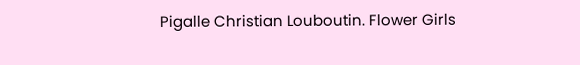Pigalle Christian Louboutin. Flower Girls